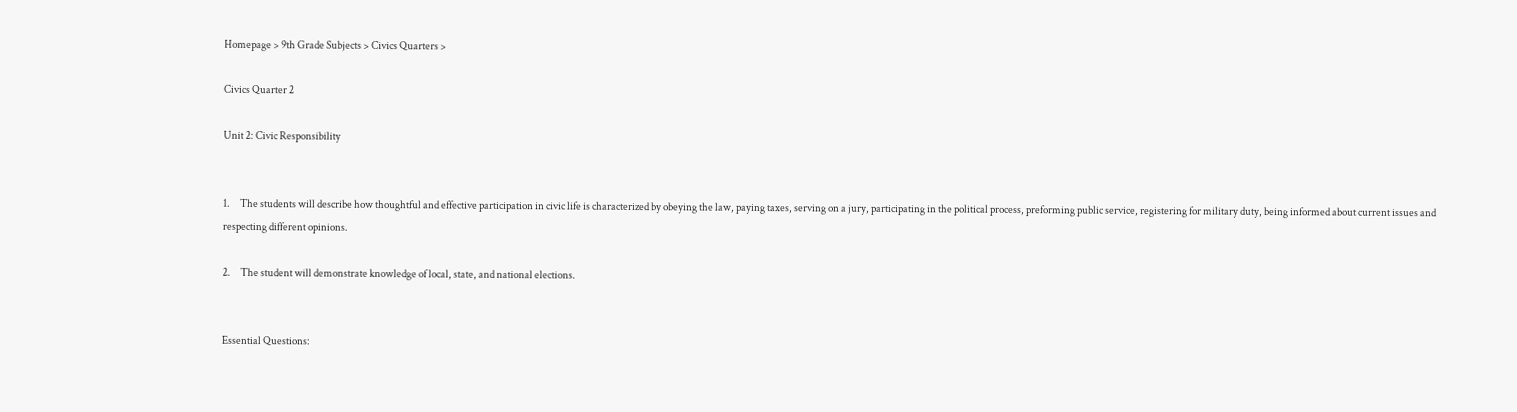Homepage > 9th Grade Subjects > Civics Quarters >

Civics Quarter 2

Unit 2: Civic Responsibility


1.     The students will describe how thoughtful and effective participation in civic life is characterized by obeying the law, paying taxes, serving on a jury, participating in the political process, preforming public service, registering for military duty, being informed about current issues and respecting different opinions.

2.     The student will demonstrate knowledge of local, state, and national elections.


Essential Questions: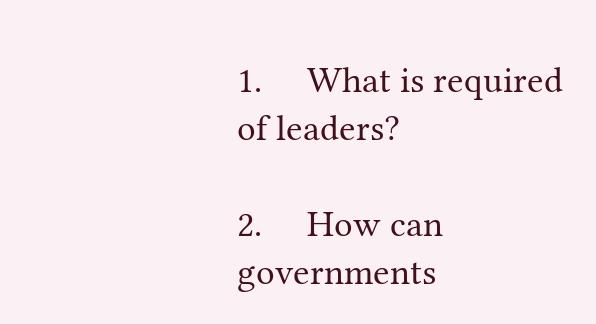1.     What is required of leaders?

2.     How can governments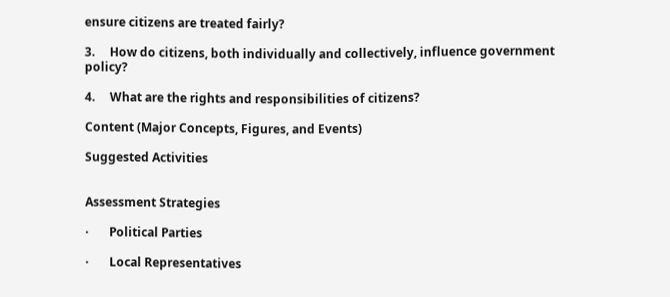ensure citizens are treated fairly?

3.     How do citizens, both individually and collectively, influence government policy?

4.     What are the rights and responsibilities of citizens?

Content (Major Concepts, Figures, and Events)

Suggested Activities


Assessment Strategies

·       Political Parties

·       Local Representatives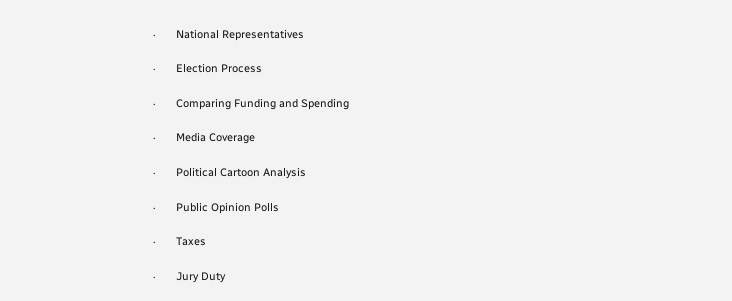·       National Representatives

·       Election Process

·       Comparing Funding and Spending

·       Media Coverage

·       Political Cartoon Analysis

·       Public Opinion Polls

·       Taxes

·       Jury Duty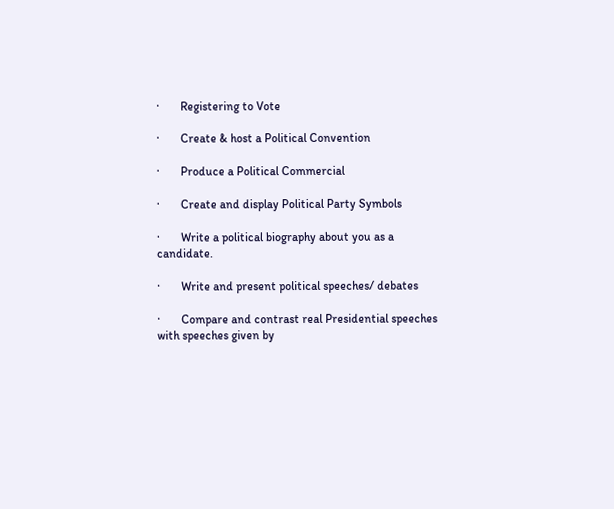·       Registering to Vote

·       Create & host a Political Convention

·       Produce a Political Commercial

·       Create and display Political Party Symbols

·       Write a political biography about you as a candidate.

·       Write and present political speeches/ debates

·       Compare and contrast real Presidential speeches with speeches given by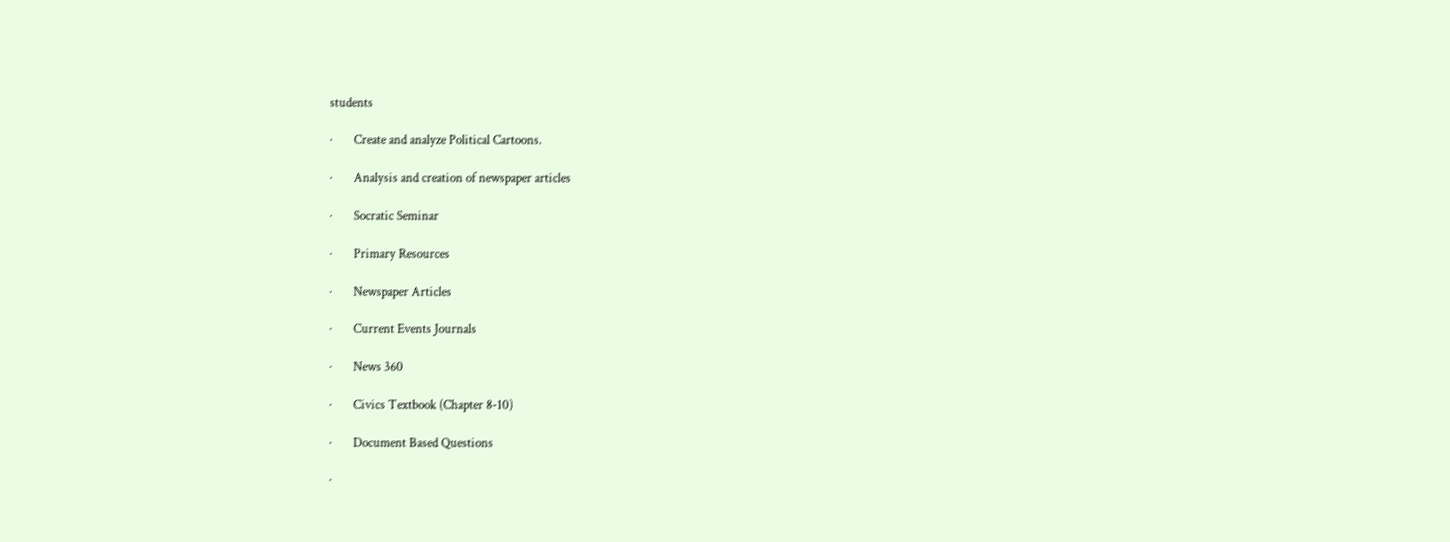students

·       Create and analyze Political Cartoons.

·       Analysis and creation of newspaper articles

·       Socratic Seminar

·       Primary Resources

·       Newspaper Articles

·       Current Events Journals

·       News 360

·       Civics Textbook (Chapter 8-10)

·       Document Based Questions

·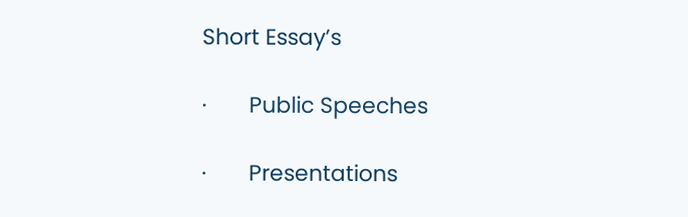Short Essay’s

·       Public Speeches

·       Presentations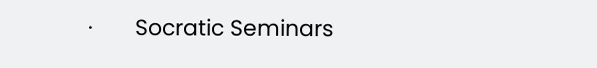·       Socratic Seminars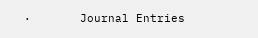·       Journal Entries